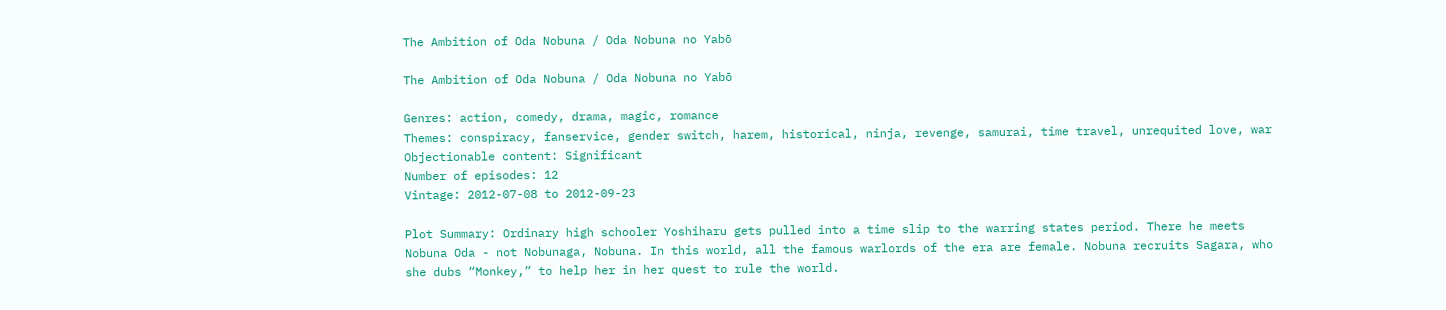The Ambition of Oda Nobuna / Oda Nobuna no Yabō

The Ambition of Oda Nobuna / Oda Nobuna no Yabō

Genres: action, comedy, drama, magic, romance
Themes: conspiracy, fanservice, gender switch, harem, historical, ninja, revenge, samurai, time travel, unrequited love, war
Objectionable content: Significant
Number of episodes: 12
Vintage: 2012-07-08 to 2012-09-23

Plot Summary: Ordinary high schooler Yoshiharu gets pulled into a time slip to the warring states period. There he meets Nobuna Oda - not Nobunaga, Nobuna. In this world, all the famous warlords of the era are female. Nobuna recruits Sagara, who she dubs “Monkey,” to help her in her quest to rule the world.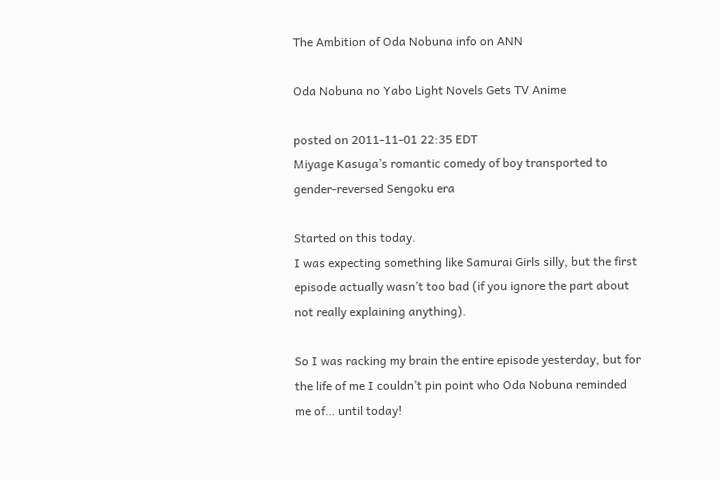The Ambition of Oda Nobuna info on ANN

Oda Nobuna no Yabo Light Novels Gets TV Anime

posted on 2011-11-01 22:35 EDT
Miyage Kasuga’s romantic comedy of boy transported to gender-reversed Sengoku era

Started on this today.
I was expecting something like Samurai Girls silly, but the first episode actually wasn’t too bad (if you ignore the part about not really explaining anything).

So I was racking my brain the entire episode yesterday, but for the life of me I couldn’t pin point who Oda Nobuna reminded me of… until today!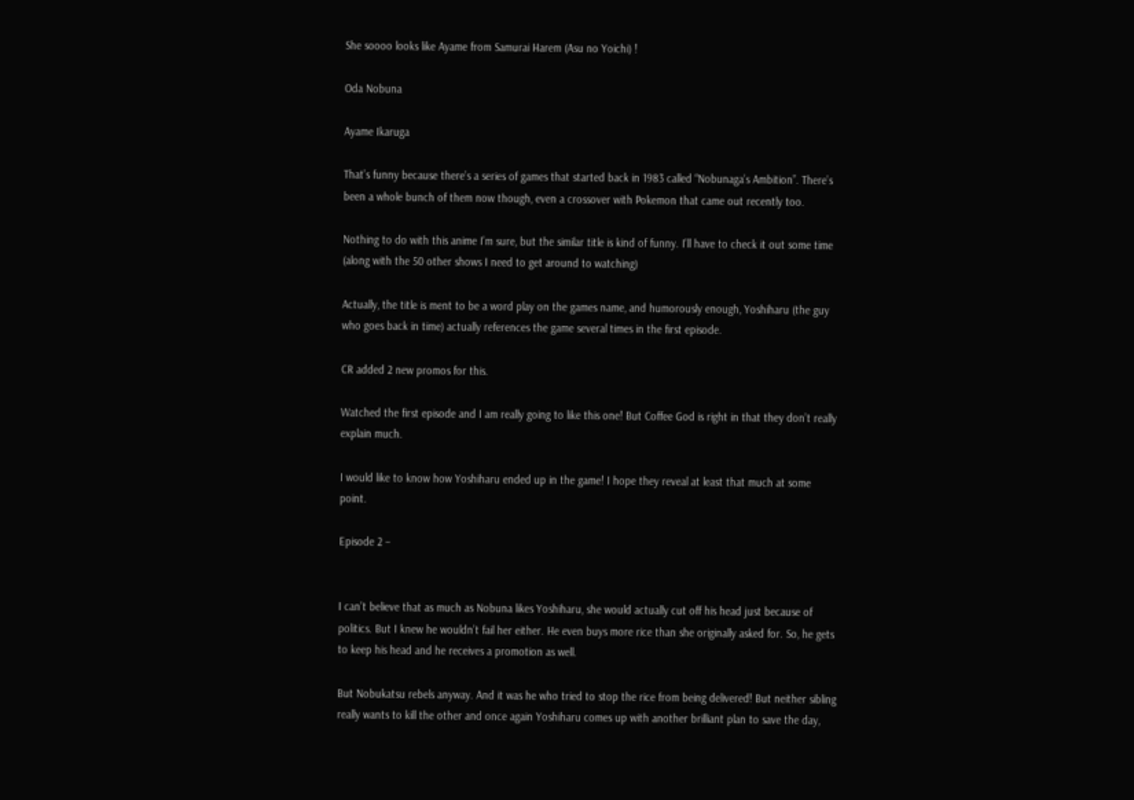She soooo looks like Ayame from Samurai Harem (Asu no Yoichi) !

Oda Nobuna

Ayame Ikaruga

That’s funny because there’s a series of games that started back in 1983 called “Nobunaga’s Ambition”. There’s been a whole bunch of them now though, even a crossover with Pokemon that came out recently too.

Nothing to do with this anime I’m sure, but the similar title is kind of funny. I’ll have to check it out some time (along with the 50 other shows I need to get around to watching)

Actually, the title is ment to be a word play on the games name, and humorously enough, Yoshiharu (the guy who goes back in time) actually references the game several times in the first episode.

CR added 2 new promos for this.

Watched the first episode and I am really going to like this one! But Coffee God is right in that they don’t really explain much.

I would like to know how Yoshiharu ended up in the game! I hope they reveal at least that much at some point.

Episode 2 –


I can’t believe that as much as Nobuna likes Yoshiharu, she would actually cut off his head just because of politics. But I knew he wouldn’t fail her either. He even buys more rice than she originally asked for. So, he gets to keep his head and he receives a promotion as well.

But Nobukatsu rebels anyway. And it was he who tried to stop the rice from being delivered! But neither sibling really wants to kill the other and once again Yoshiharu comes up with another brilliant plan to save the day,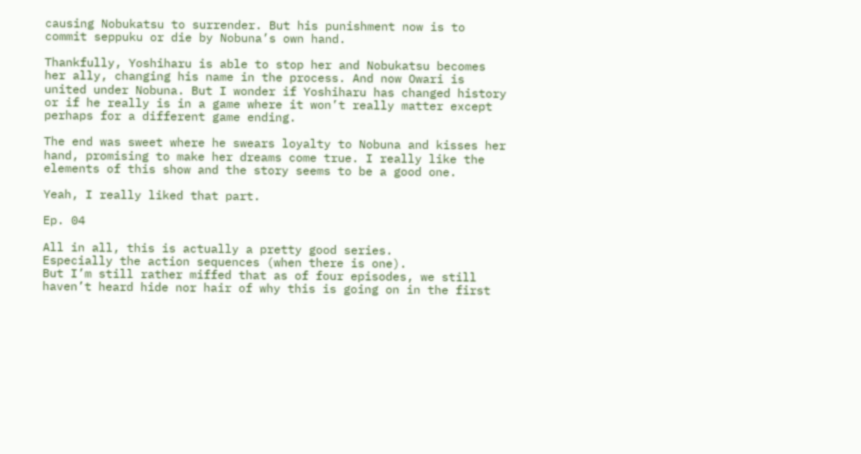causing Nobukatsu to surrender. But his punishment now is to commit seppuku or die by Nobuna’s own hand.

Thankfully, Yoshiharu is able to stop her and Nobukatsu becomes her ally, changing his name in the process. And now Owari is united under Nobuna. But I wonder if Yoshiharu has changed history or if he really is in a game where it won’t really matter except perhaps for a different game ending.

The end was sweet where he swears loyalty to Nobuna and kisses her hand, promising to make her dreams come true. I really like the elements of this show and the story seems to be a good one.

Yeah, I really liked that part.

Ep. 04

All in all, this is actually a pretty good series.
Especially the action sequences (when there is one).
But I’m still rather miffed that as of four episodes, we still haven’t heard hide nor hair of why this is going on in the first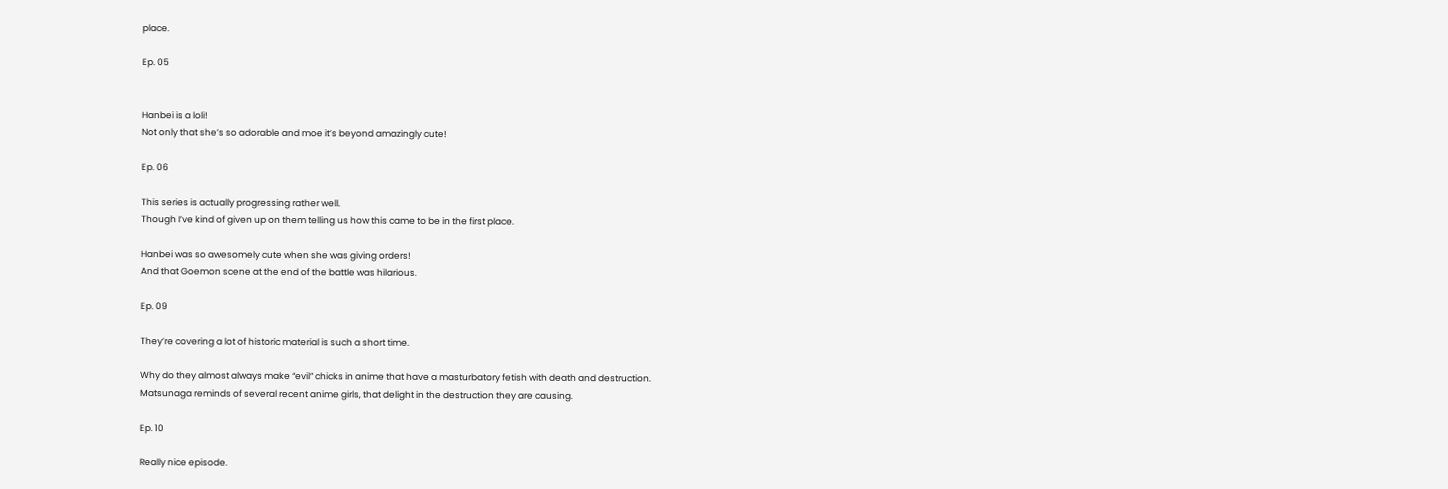place.

Ep. 05


Hanbei is a loli!
Not only that she’s so adorable and moe it’s beyond amazingly cute!

Ep. 06

This series is actually progressing rather well.
Though I’ve kind of given up on them telling us how this came to be in the first place.

Hanbei was so awesomely cute when she was giving orders!
And that Goemon scene at the end of the battle was hilarious.

Ep. 09

They’re covering a lot of historic material is such a short time.

Why do they almost always make “evil” chicks in anime that have a masturbatory fetish with death and destruction.
Matsunaga reminds of several recent anime girls, that delight in the destruction they are causing.

Ep. 10

Really nice episode.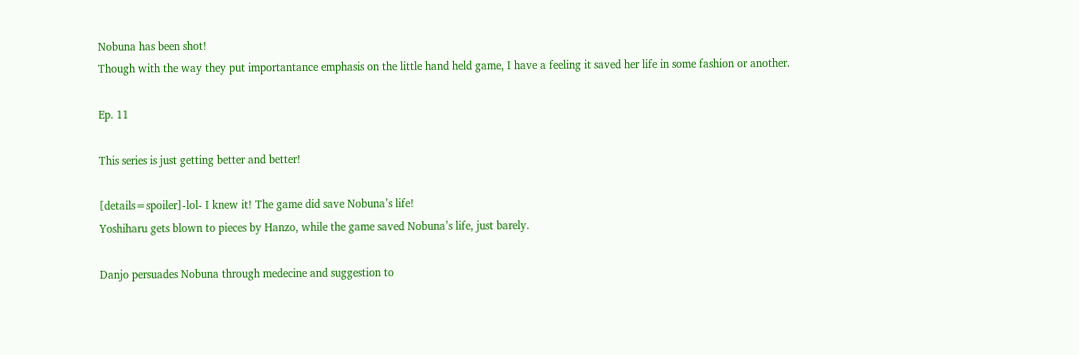Nobuna has been shot!
Though with the way they put importantance emphasis on the little hand held game, I have a feeling it saved her life in some fashion or another.

Ep. 11

This series is just getting better and better!

[details=spoiler]-lol- I knew it! The game did save Nobuna’s life!
Yoshiharu gets blown to pieces by Hanzo, while the game saved Nobuna’s life, just barely.

Danjo persuades Nobuna through medecine and suggestion to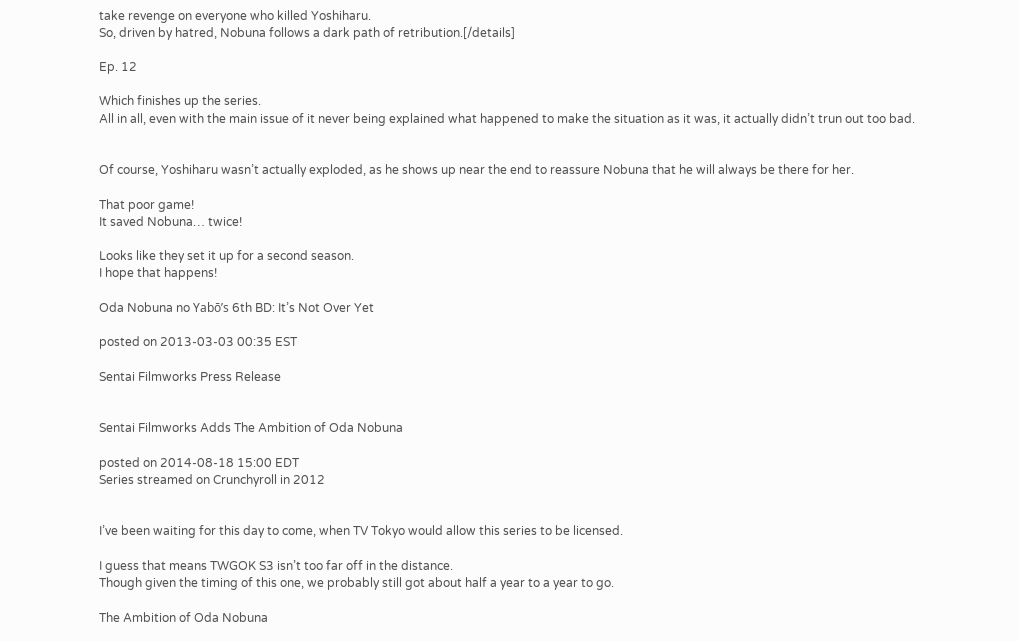take revenge on everyone who killed Yoshiharu.
So, driven by hatred, Nobuna follows a dark path of retribution.[/details]

Ep. 12

Which finishes up the series.
All in all, even with the main issue of it never being explained what happened to make the situation as it was, it actually didn’t trun out too bad.


Of course, Yoshiharu wasn’t actually exploded, as he shows up near the end to reassure Nobuna that he will always be there for her.

That poor game!
It saved Nobuna… twice!

Looks like they set it up for a second season.
I hope that happens!

Oda Nobuna no Yabō’s 6th BD: It’s Not Over Yet

posted on 2013-03-03 00:35 EST

Sentai Filmworks Press Release


Sentai Filmworks Adds The Ambition of Oda Nobuna

posted on 2014-08-18 15:00 EDT
Series streamed on Crunchyroll in 2012


I’ve been waiting for this day to come, when TV Tokyo would allow this series to be licensed.

I guess that means TWGOK S3 isn’t too far off in the distance.
Though given the timing of this one, we probably still got about half a year to a year to go.

The Ambition of Oda Nobuna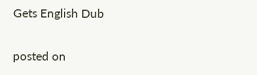Gets English Dub

posted on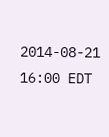2014-08-21 16:00 EDT